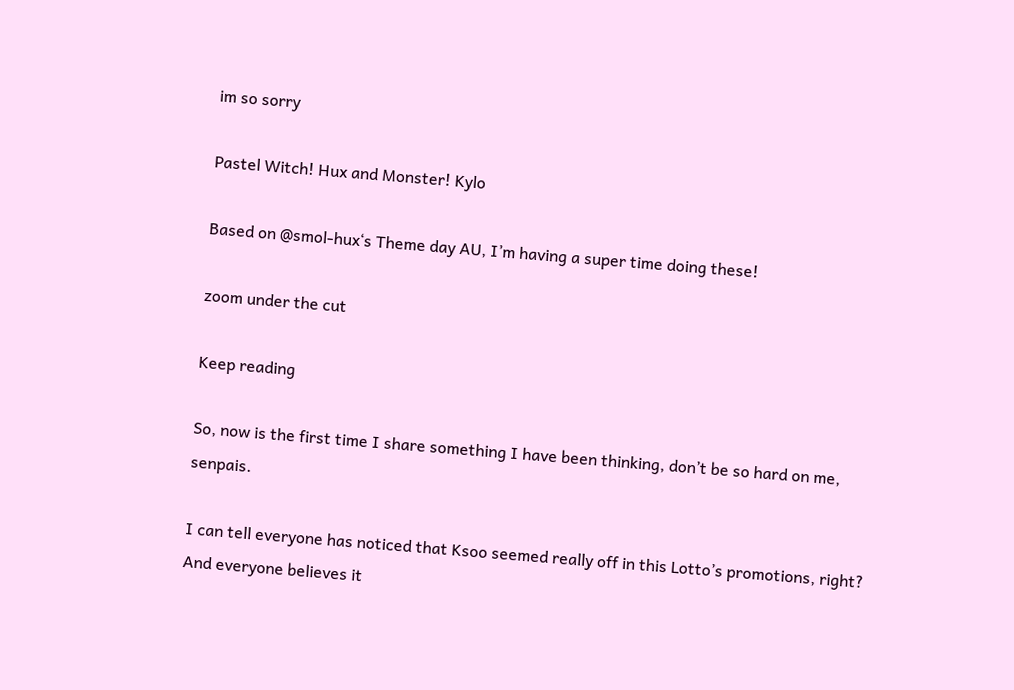im so sorry

Pastel Witch! Hux and Monster! Kylo

Based on @smol-hux‘s Theme day AU, I’m having a super time doing these!

zoom under the cut

Keep reading

So, now is the first time I share something I have been thinking, don’t be so hard on me, senpais.

I can tell everyone has noticed that Ksoo seemed really off in this Lotto’s promotions, right? And everyone believes it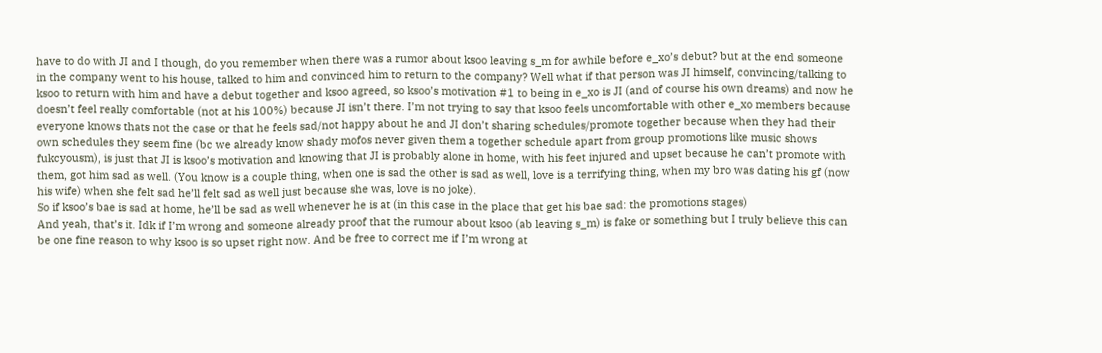have to do with JI and I though, do you remember when there was a rumor about ksoo leaving s_m for awhile before e_xo’s debut? but at the end someone in the company went to his house, talked to him and convinced him to return to the company? Well what if that person was JI himself, convincing/talking to ksoo to return with him and have a debut together and ksoo agreed, so ksoo’s motivation #1 to being in e_xo is JI (and of course his own dreams) and now he doesn’t feel really comfortable (not at his 100%) because JI isn’t there. I’m not trying to say that ksoo feels uncomfortable with other e_xo members because everyone knows thats not the case or that he feels sad/not happy about he and JI don’t sharing schedules/promote together because when they had their own schedules they seem fine (bc we already know shady mofos never given them a together schedule apart from group promotions like music shows fukcyousm), is just that JI is ksoo’s motivation and knowing that JI is probably alone in home, with his feet injured and upset because he can’t promote with them, got him sad as well. (You know is a couple thing, when one is sad the other is sad as well, love is a terrifying thing, when my bro was dating his gf (now his wife) when she felt sad he’ll felt sad as well just because she was, love is no joke).
So if ksoo’s bae is sad at home, he’ll be sad as well whenever he is at (in this case in the place that get his bae sad: the promotions stages)
And yeah, that’s it. Idk if I’m wrong and someone already proof that the rumour about ksoo (ab leaving s_m) is fake or something but I truly believe this can be one fine reason to why ksoo is so upset right now. And be free to correct me if I’m wrong at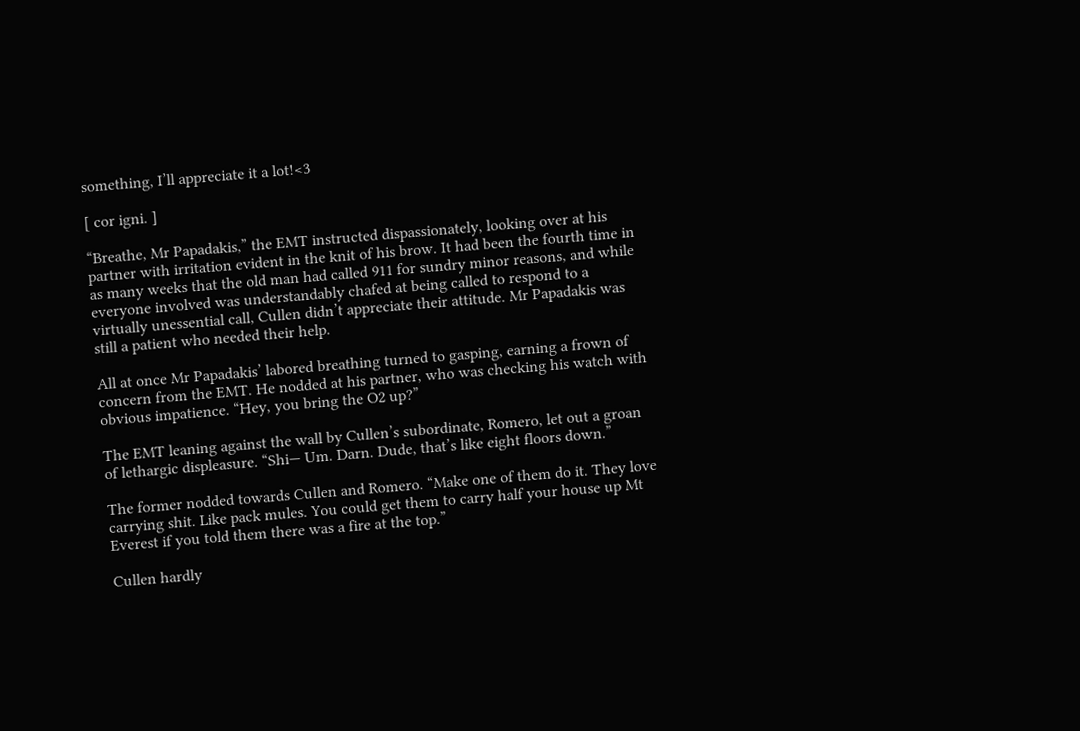something, I’ll appreciate it a lot!<3

[ cor igni. ]

“Breathe, Mr Papadakis,” the EMT instructed dispassionately, looking over at his partner with irritation evident in the knit of his brow. It had been the fourth time in as many weeks that the old man had called 911 for sundry minor reasons, and while everyone involved was understandably chafed at being called to respond to a virtually unessential call, Cullen didn’t appreciate their attitude. Mr Papadakis was still a patient who needed their help.

All at once Mr Papadakis’ labored breathing turned to gasping, earning a frown of concern from the EMT. He nodded at his partner, who was checking his watch with obvious impatience. “Hey, you bring the O2 up?”

The EMT leaning against the wall by Cullen’s subordinate, Romero, let out a groan of lethargic displeasure. “Shi— Um. Darn. Dude, that’s like eight floors down.”

The former nodded towards Cullen and Romero. “Make one of them do it. They love carrying shit. Like pack mules. You could get them to carry half your house up Mt Everest if you told them there was a fire at the top.”

Cullen hardly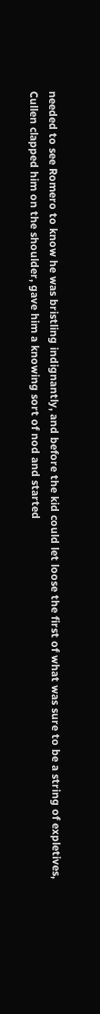needed to see Romero to know he was bristling indignantly, and before the kid could let loose the first of what was sure to be a string of expletives, Cullen clapped him on the shoulder, gave him a knowing sort of nod and started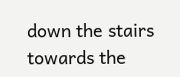down the stairs towards the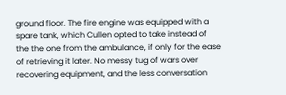ground floor. The fire engine was equipped with a spare tank, which Cullen opted to take instead of the the one from the ambulance, if only for the ease of retrieving it later. No messy tug of wars over recovering equipment, and the less conversation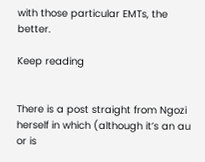with those particular EMTs, the better.

Keep reading


There is a post straight from Ngozi herself in which (although it’s an au or is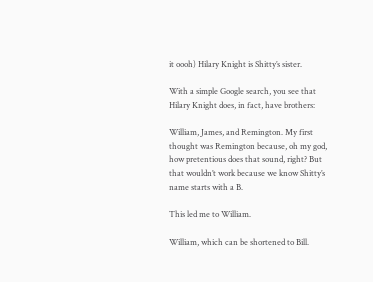it oooh) Hilary Knight is Shitty’s sister.

With a simple Google search, you see that Hilary Knight does, in fact, have brothers:

William, James, and Remington. My first thought was Remington because, oh my god, how pretentious does that sound, right? But that wouldn’t work because we know Shitty’s name starts with a B.

This led me to William.

William, which can be shortened to Bill.